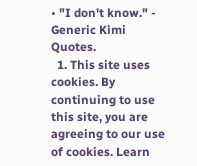• "I don't know." - Generic Kimi Quotes.
  1. This site uses cookies. By continuing to use this site, you are agreeing to our use of cookies. Learn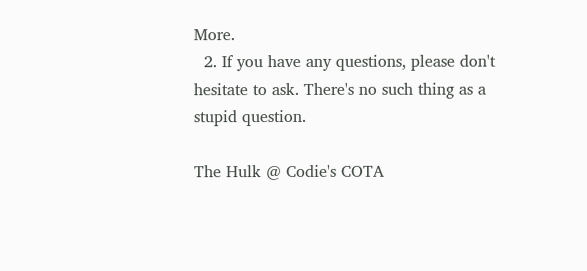More.
  2. If you have any questions, please don't hesitate to ask. There's no such thing as a stupid question.

The Hulk @ Codie's COTA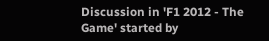Discussion in 'F1 2012 - The Game' started by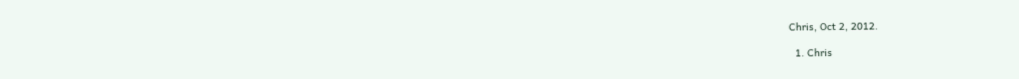Chris, Oct 2, 2012.

  1. Chris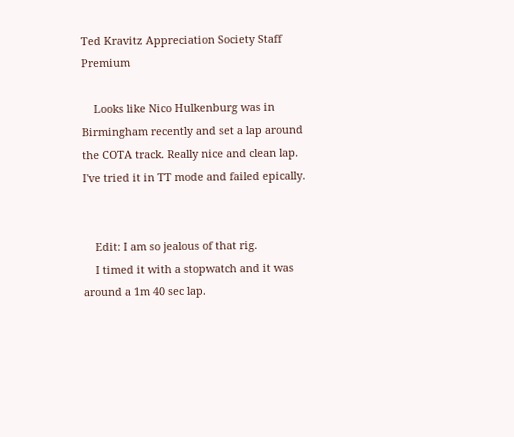Ted Kravitz Appreciation Society Staff Premium

    Looks like Nico Hulkenburg was in Birmingham recently and set a lap around the COTA track. Really nice and clean lap. I've tried it in TT mode and failed epically.


    Edit: I am so jealous of that rig.
    I timed it with a stopwatch and it was around a 1m 40 sec lap.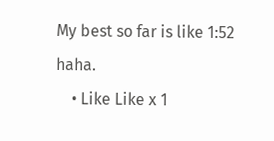My best so far is like 1:52 haha.
    • Like Like x 1